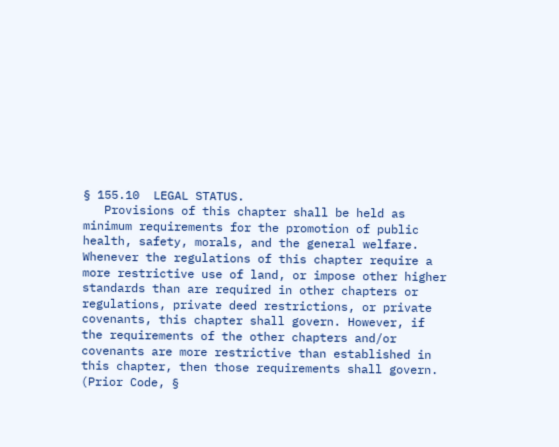§ 155.10  LEGAL STATUS.
   Provisions of this chapter shall be held as minimum requirements for the promotion of public health, safety, morals, and the general welfare. Whenever the regulations of this chapter require a more restrictive use of land, or impose other higher standards than are required in other chapters or regulations, private deed restrictions, or private covenants, this chapter shall govern. However, if the requirements of the other chapters and/or covenants are more restrictive than established in this chapter, then those requirements shall govern.
(Prior Code, §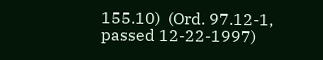155.10)  (Ord. 97.12-1, passed 12-22-1997)